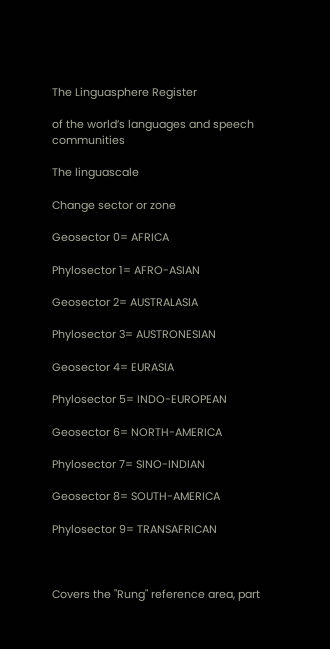The Linguasphere Register

of the world’s languages and speech communities

The linguascale

Change sector or zone

Geosector 0= AFRICA

Phylosector 1= AFRO-ASIAN

Geosector 2= AUSTRALASIA

Phylosector 3= AUSTRONESIAN

Geosector 4= EURASIA

Phylosector 5= INDO-EUROPEAN

Geosector 6= NORTH-AMERICA

Phylosector 7= SINO-INDIAN

Geosector 8= SOUTH-AMERICA

Phylosector 9= TRANSAFRICAN



Covers the "Rung" reference area, part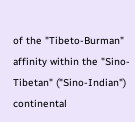of the "Tibeto-Burman" affinity within the "Sino-Tibetan" ("Sino-Indian") continental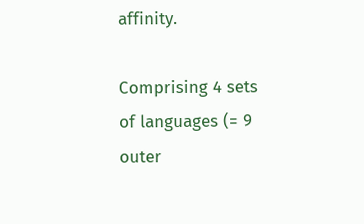affinity.

Comprising 4 sets of languages (= 9 outer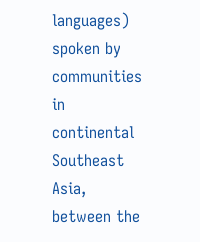languages) spoken by communities in continental Southeast Asia, between the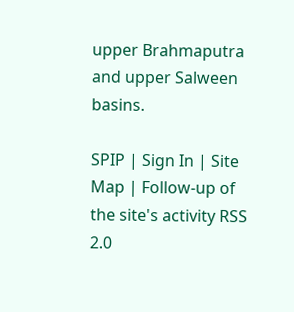upper Brahmaputra and upper Salween basins.

SPIP | Sign In | Site Map | Follow-up of the site's activity RSS 2.0